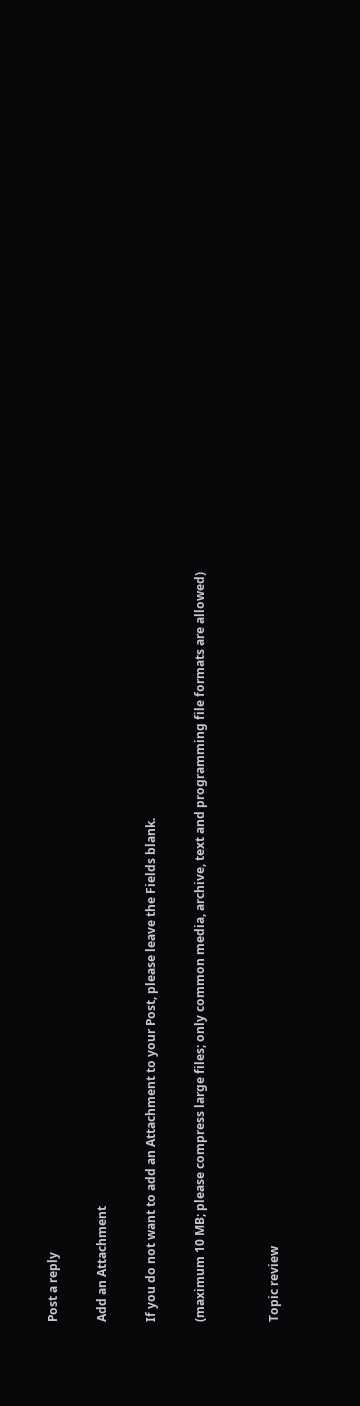Post a reply

Add an Attachment

If you do not want to add an Attachment to your Post, please leave the Fields blank.

(maximum 10 MB; please compress large files; only common media, archive, text and programming file formats are allowed)


Topic review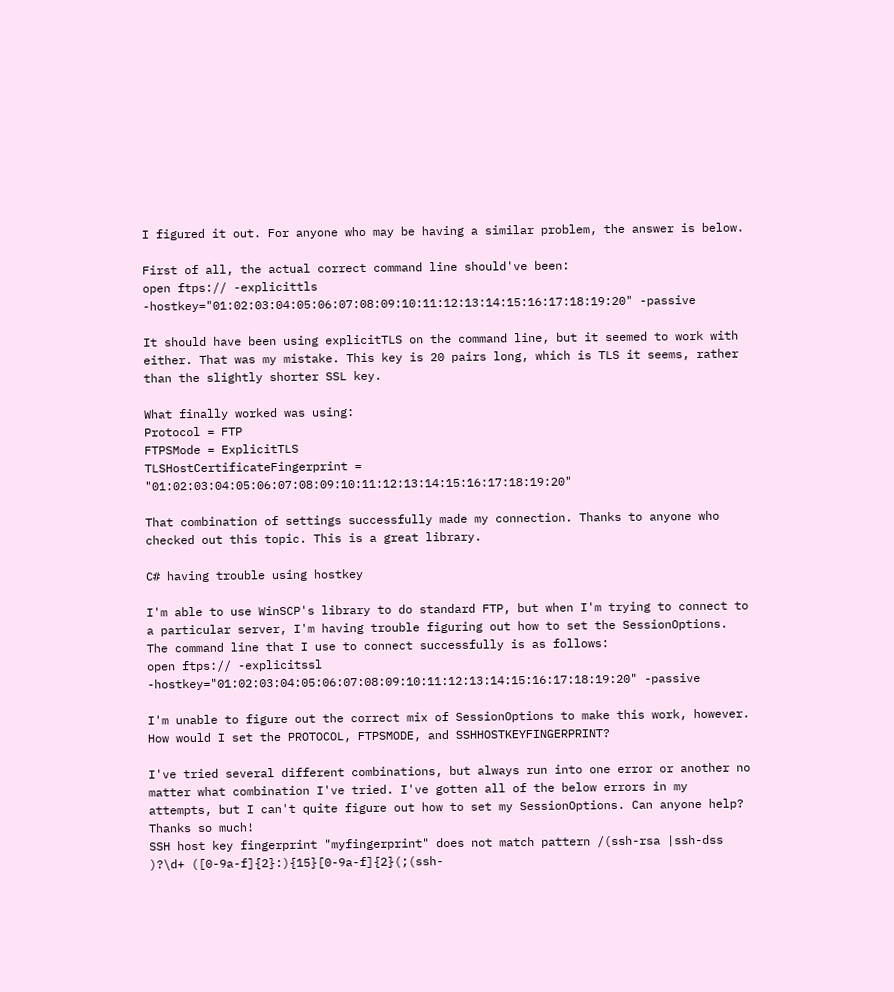I figured it out. For anyone who may be having a similar problem, the answer is below.

First of all, the actual correct command line should've been:
open ftps:// -explicittls -hostkey="01:02:03:04:05:06:07:08:09:10:11:12:13:14:15:16:17:18:19:20" -passive

It should have been using explicitTLS on the command line, but it seemed to work with either. That was my mistake. This key is 20 pairs long, which is TLS it seems, rather than the slightly shorter SSL key.

What finally worked was using:
Protocol = FTP
FTPSMode = ExplicitTLS
TLSHostCertificateFingerprint = "01:02:03:04:05:06:07:08:09:10:11:12:13:14:15:16:17:18:19:20"

That combination of settings successfully made my connection. Thanks to anyone who checked out this topic. This is a great library.

C# having trouble using hostkey

I'm able to use WinSCP's library to do standard FTP, but when I'm trying to connect to a particular server, I'm having trouble figuring out how to set the SessionOptions. The command line that I use to connect successfully is as follows:
open ftps:// -explicitssl -hostkey="01:02:03:04:05:06:07:08:09:10:11:12:13:14:15:16:17:18:19:20" -passive

I'm unable to figure out the correct mix of SessionOptions to make this work, however. How would I set the PROTOCOL, FTPSMODE, and SSHHOSTKEYFINGERPRINT?

I've tried several different combinations, but always run into one error or another no matter what combination I've tried. I've gotten all of the below errors in my attempts, but I can't quite figure out how to set my SessionOptions. Can anyone help? Thanks so much!
SSH host key fingerprint "myfingerprint" does not match pattern /(ssh-rsa |ssh-dss )?\d+ ([0-9a-f]{2}:){15}[0-9a-f]{2}(;(ssh-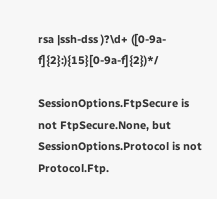rsa |ssh-dss )?\d+ ([0-9a-f]{2}:){15}[0-9a-f]{2})*/

SessionOptions.FtpSecure is not FtpSecure.None, but SessionOptions.Protocol is not Protocol.Ftp.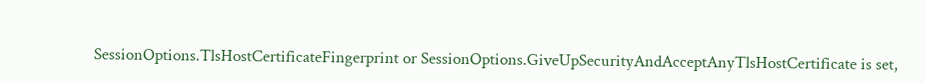SessionOptions.TlsHostCertificateFingerprint or SessionOptions.GiveUpSecurityAndAcceptAnyTlsHostCertificate is set,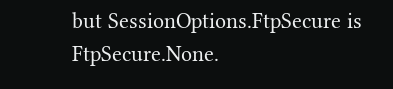but SessionOptions.FtpSecure is FtpSecure.None.